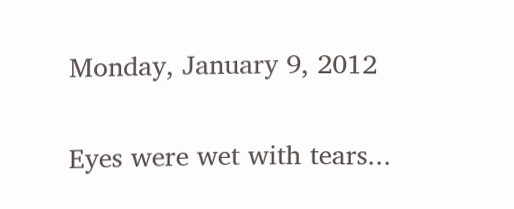Monday, January 9, 2012

Eyes were wet with tears...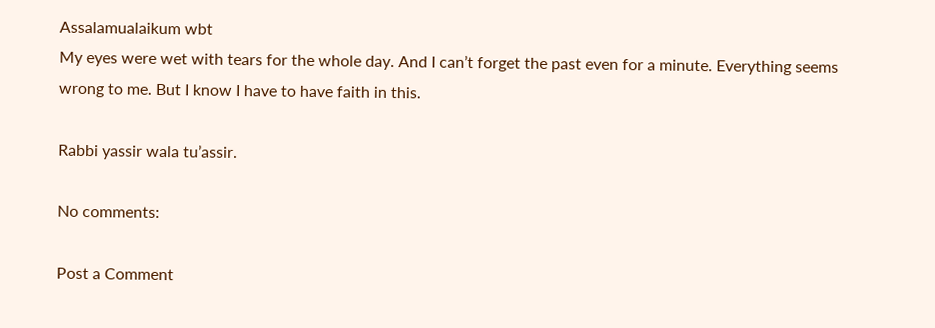Assalamualaikum wbt
My eyes were wet with tears for the whole day. And I can’t forget the past even for a minute. Everything seems wrong to me. But I know I have to have faith in this.

Rabbi yassir wala tu’assir.

No comments:

Post a Comment